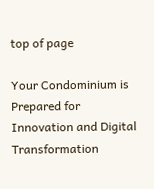top of page

Your Condominium is Prepared for Innovation and Digital Transformation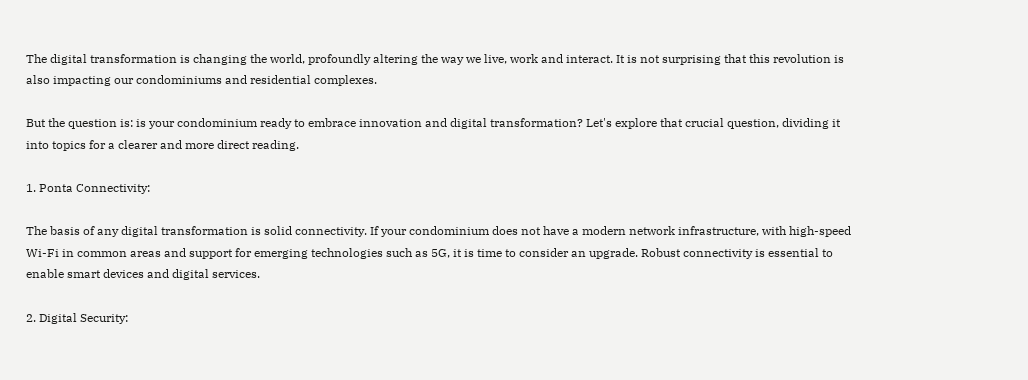The digital transformation is changing the world, profoundly altering the way we live, work and interact. It is not surprising that this revolution is also impacting our condominiums and residential complexes.

But the question is: is your condominium ready to embrace innovation and digital transformation? Let's explore that crucial question, dividing it into topics for a clearer and more direct reading.

1. Ponta Connectivity:

The basis of any digital transformation is solid connectivity. If your condominium does not have a modern network infrastructure, with high-speed Wi-Fi in common areas and support for emerging technologies such as 5G, it is time to consider an upgrade. Robust connectivity is essential to enable smart devices and digital services.

2. Digital Security: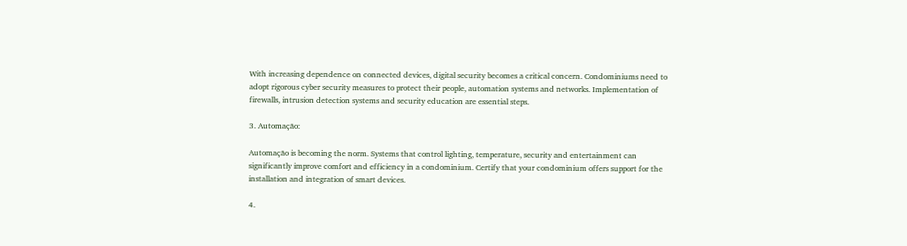With increasing dependence on connected devices, digital security becomes a critical concern. Condominiums need to adopt rigorous cyber security measures to protect their people, automation systems and networks. Implementation of firewalls, intrusion detection systems and security education are essential steps.

3. Automação:

Automação is becoming the norm. Systems that control lighting, temperature, security and entertainment can significantly improve comfort and efficiency in a condominium. Certify that your condominium offers support for the installation and integration of smart devices.

4.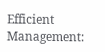Efficient Management: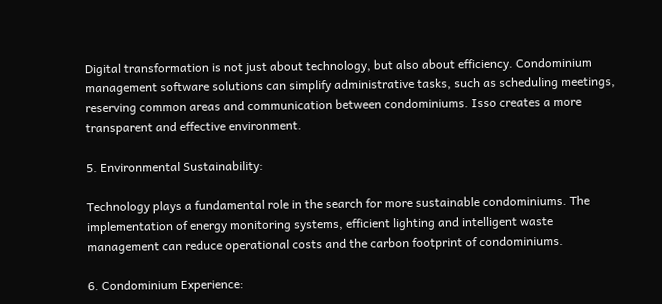Digital transformation is not just about technology, but also about efficiency. Condominium management software solutions can simplify administrative tasks, such as scheduling meetings, reserving common areas and communication between condominiums. Isso creates a more transparent and effective environment.

5. Environmental Sustainability:

Technology plays a fundamental role in the search for more sustainable condominiums. The implementation of energy monitoring systems, efficient lighting and intelligent waste management can reduce operational costs and the carbon footprint of condominiums.

6. Condominium Experience: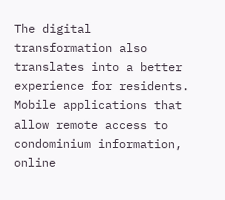The digital transformation also translates into a better experience for residents. Mobile applications that allow remote access to condominium information, online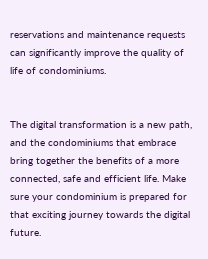reservations and maintenance requests can significantly improve the quality of life of condominiums.


The digital transformation is a new path, and the condominiums that embrace bring together the benefits of a more connected, safe and efficient life. Make sure your condominium is prepared for that exciting journey towards the digital future.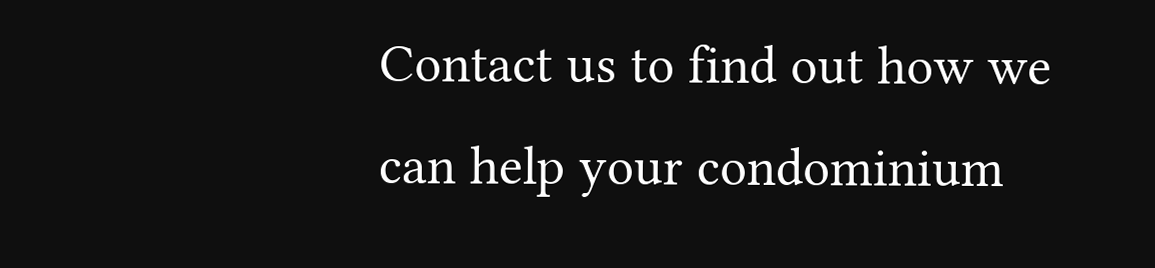Contact us to find out how we can help your condominium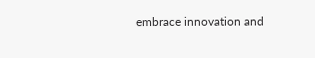embrace innovation and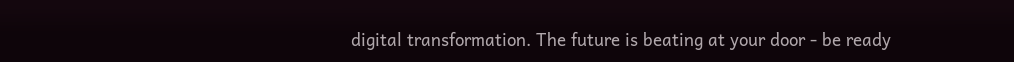digital transformation. The future is beating at your door - be ready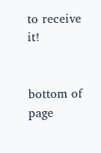to receive it!


bottom of page